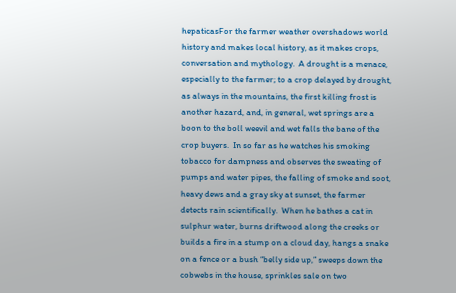hepaticasFor the farmer weather overshadows world history and makes local history, as it makes crops, conversation and mythology.  A drought is a menace, especially to the farmer; to a crop delayed by drought, as always in the mountains, the first killing frost is another hazard, and, in general, wet springs are a boon to the boll weevil and wet falls the bane of the crop buyers.  In so far as he watches his smoking tobacco for dampness and observes the sweating of pumps and water pipes, the falling of smoke and soot, heavy dews and a gray sky at sunset, the farmer detects rain scientifically.  When he bathes a cat in sulphur water, burns driftwood along the creeks or builds a fire in a stump on a cloud day, hangs a snake on a fence or a bush “belly side up,” sweeps down the cobwebs in the house, sprinkles sale on two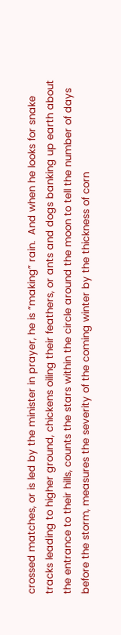crossed matches, or is led by the minister in prayer, he is “making” rain.  And when he looks for snake tracks leading to higher ground, chickens oiling their feathers, or ants and dogs banking up earth about the entrance to their hills, counts the stars within the circle around the moon to tell the number of days before the storm, measures the severity of the coming winter by the thickness of corn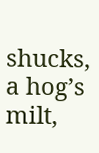shucks, a hog’s milt,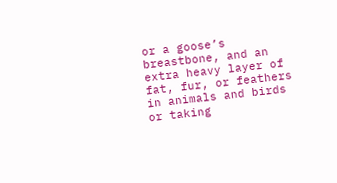or a goose’s breastbone, and an extra heavy layer of fat, fur, or feathers in animals and birds or taking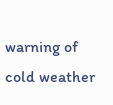warning of cold weather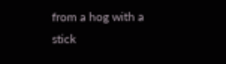from a hog with a stick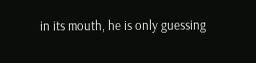in its mouth, he is only guessing